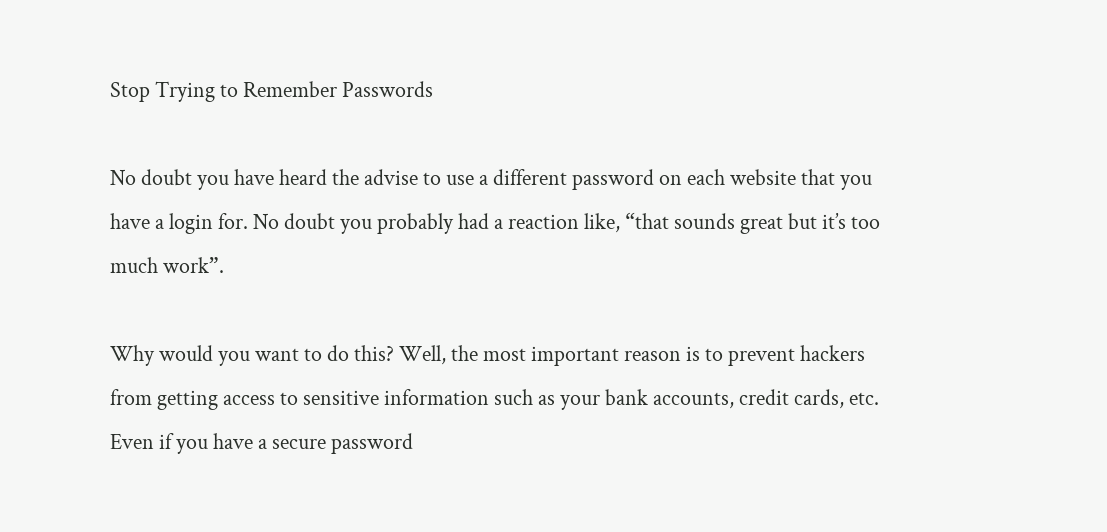Stop Trying to Remember Passwords

No doubt you have heard the advise to use a different password on each website that you have a login for. No doubt you probably had a reaction like, “that sounds great but it’s too much work”.

Why would you want to do this? Well, the most important reason is to prevent hackers from getting access to sensitive information such as your bank accounts, credit cards, etc. Even if you have a secure password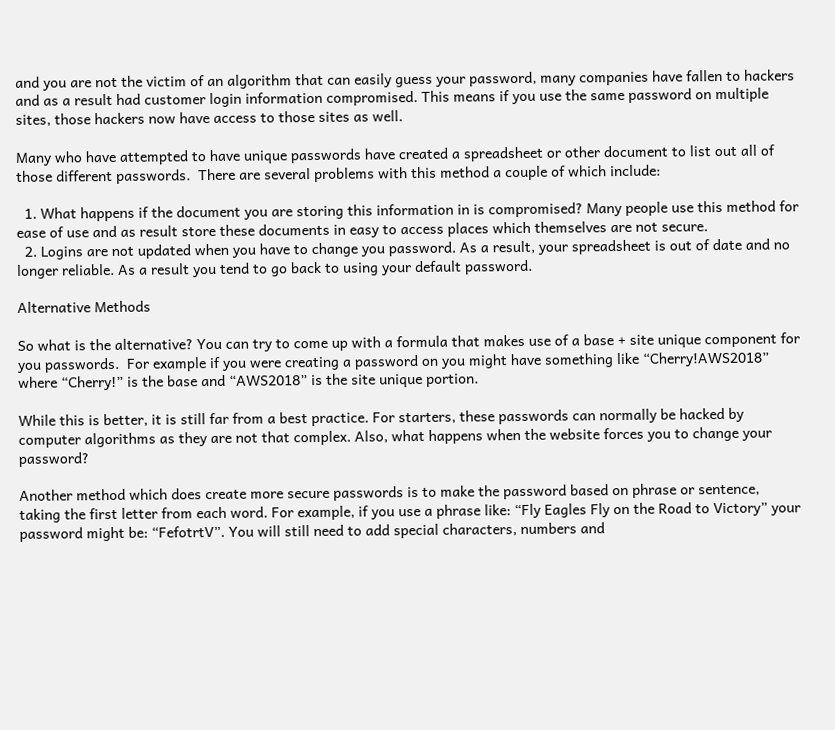and you are not the victim of an algorithm that can easily guess your password, many companies have fallen to hackers and as a result had customer login information compromised. This means if you use the same password on multiple sites, those hackers now have access to those sites as well.

Many who have attempted to have unique passwords have created a spreadsheet or other document to list out all of those different passwords.  There are several problems with this method a couple of which include:

  1. What happens if the document you are storing this information in is compromised? Many people use this method for ease of use and as result store these documents in easy to access places which themselves are not secure.
  2. Logins are not updated when you have to change you password. As a result, your spreadsheet is out of date and no longer reliable. As a result you tend to go back to using your default password.

Alternative Methods

So what is the alternative? You can try to come up with a formula that makes use of a base + site unique component for you passwords.  For example if you were creating a password on you might have something like “Cherry!AWS2018” where “Cherry!” is the base and “AWS2018” is the site unique portion.

While this is better, it is still far from a best practice. For starters, these passwords can normally be hacked by computer algorithms as they are not that complex. Also, what happens when the website forces you to change your password?

Another method which does create more secure passwords is to make the password based on phrase or sentence, taking the first letter from each word. For example, if you use a phrase like: “Fly Eagles Fly on the Road to Victory” your password might be: “FefotrtV”. You will still need to add special characters, numbers and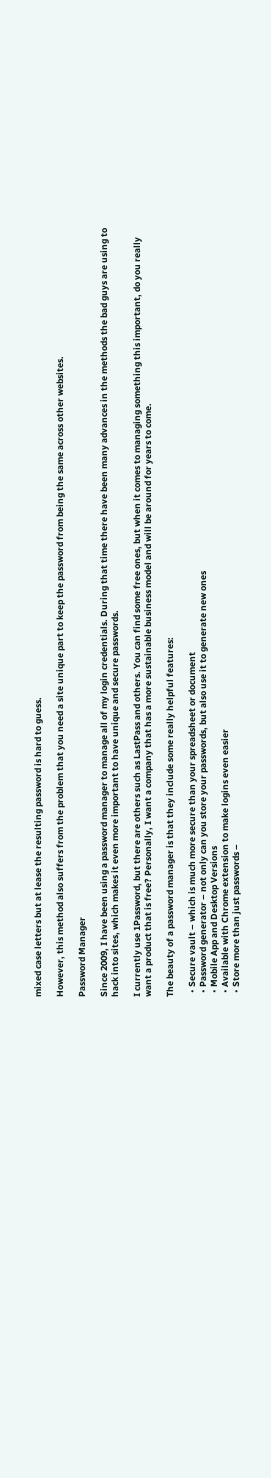mixed case letters but at lease the resulting password is hard to guess.

However, this method also suffers from the problem that you need a site unique part to keep the password from being the same across other websites.

Password Manager

Since 2009, I have been using a password manager to manage all of my login credentials. During that time there have been many advances in the methods the bad guys are using to hack into sites, which makes it even more important to have unique and secure passwords.

I currently use 1Password, but there are others such as LastPass and others. You can find some free ones, but when it comes to managing something this important, do you really want a product that is free? Personally, I want a company that has a more sustainable business model and will be around for years to come.

The beauty of a password manager is that they include some really helpful features:

  • Secure vault – which is much more secure than your spreadsheet or document
  • Password generator – not only can you store your passwords, but also use it to generate new ones
  • Mobile App and Desktop Versions
  • Available with Chrome extension to make logins even easier
  • Store more than just passwords –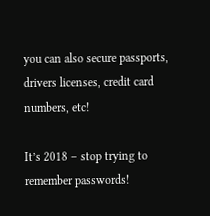you can also secure passports, drivers licenses, credit card numbers, etc!

It’s 2018 – stop trying to remember passwords!